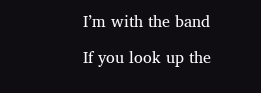I’m with the band

If you look up the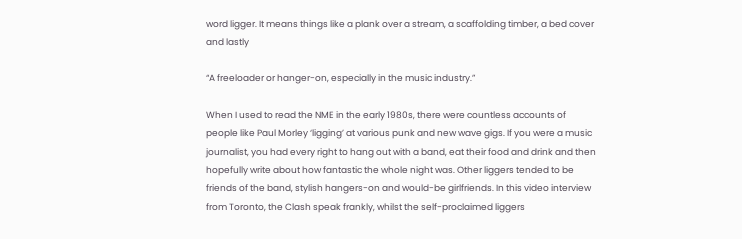word ligger. It means things like a plank over a stream, a scaffolding timber, a bed cover and lastly

“A freeloader or hanger-on, especially in the music industry.”

When I used to read the NME in the early 1980s, there were countless accounts of people like Paul Morley ‘ligging’ at various punk and new wave gigs. If you were a music journalist, you had every right to hang out with a band, eat their food and drink and then hopefully write about how fantastic the whole night was. Other liggers tended to be friends of the band, stylish hangers-on and would-be girlfriends. In this video interview from Toronto, the Clash speak frankly, whilst the self-proclaimed liggers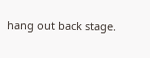hang out back stage.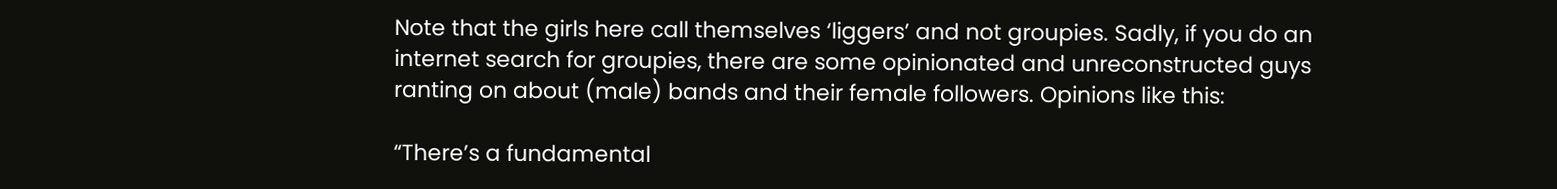Note that the girls here call themselves ‘liggers’ and not groupies. Sadly, if you do an internet search for groupies, there are some opinionated and unreconstructed guys ranting on about (male) bands and their female followers. Opinions like this:

“There’s a fundamental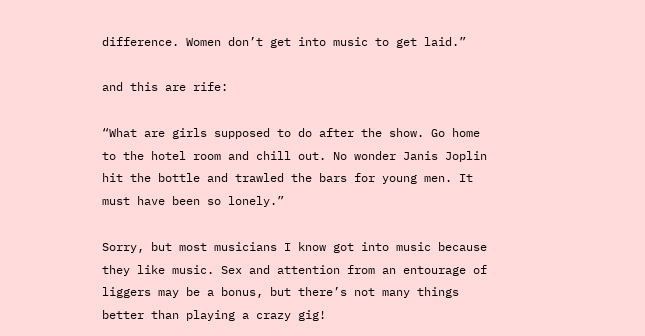difference. Women don’t get into music to get laid.”

and this are rife:

“What are girls supposed to do after the show. Go home to the hotel room and chill out. No wonder Janis Joplin hit the bottle and trawled the bars for young men. It must have been so lonely.”

Sorry, but most musicians I know got into music because they like music. Sex and attention from an entourage of liggers may be a bonus, but there’s not many things better than playing a crazy gig!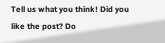Tell us what you think! Did you like the post? Do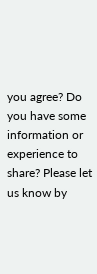you agree? Do you have some information or experience to share? Please let us know by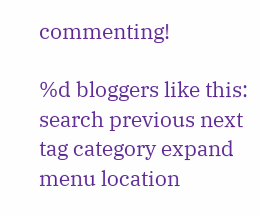commenting!

%d bloggers like this:
search previous next tag category expand menu location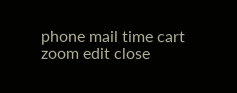phone mail time cart zoom edit close